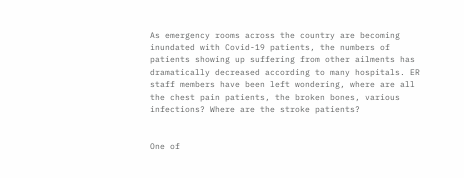As emergency rooms across the country are becoming inundated with Covid-19 patients, the numbers of patients showing up suffering from other ailments has dramatically decreased according to many hospitals. ER staff members have been left wondering, where are all the chest pain patients, the broken bones, various infections? Where are the stroke patients?


One of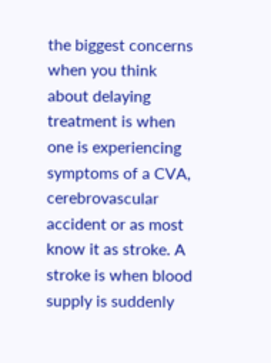the biggest concerns when you think about delaying treatment is when one is experiencing symptoms of a CVA, cerebrovascular accident or as most know it as stroke. A stroke is when blood supply is suddenly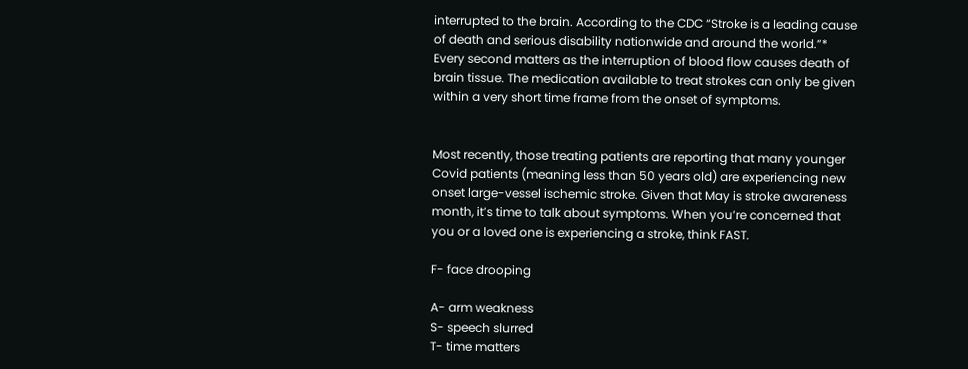interrupted to the brain. According to the CDC “Stroke is a leading cause of death and serious disability nationwide and around the world.”* Every second matters as the interruption of blood flow causes death of brain tissue. The medication available to treat strokes can only be given within a very short time frame from the onset of symptoms.


Most recently, those treating patients are reporting that many younger Covid patients (meaning less than 50 years old) are experiencing new onset large-vessel ischemic stroke. Given that May is stroke awareness month, it’s time to talk about symptoms. When you’re concerned that you or a loved one is experiencing a stroke, think FAST.

F- face drooping

A- arm weakness
S- speech slurred
T- time matters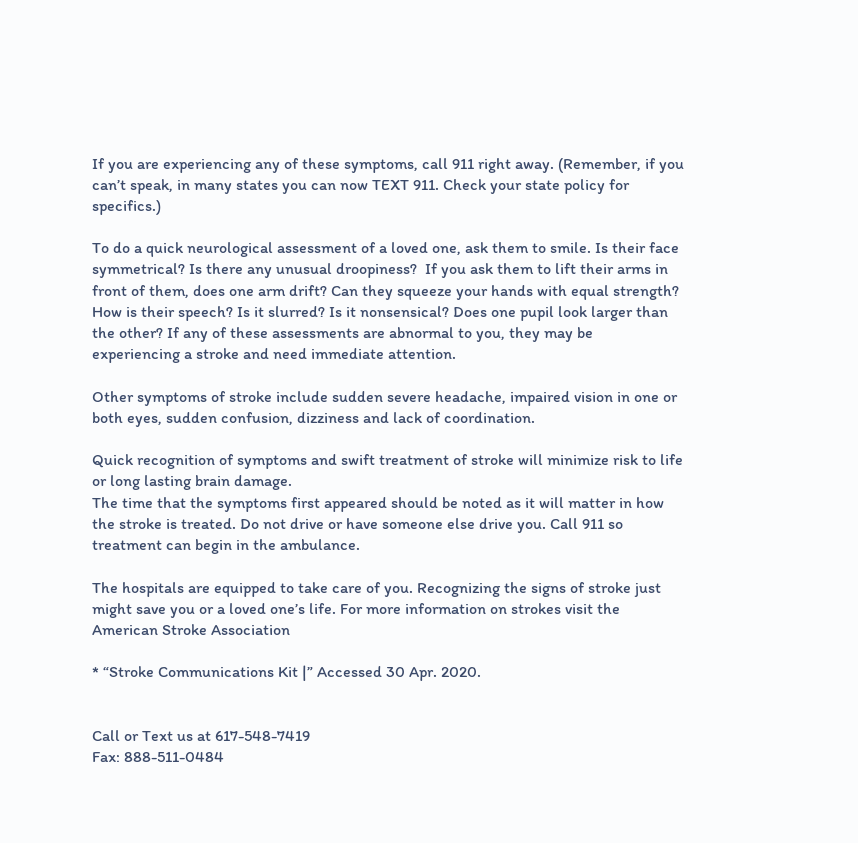If you are experiencing any of these symptoms, call 911 right away. (Remember, if you can’t speak, in many states you can now TEXT 911. Check your state policy for specifics.)

To do a quick neurological assessment of a loved one, ask them to smile. Is their face symmetrical? Is there any unusual droopiness?  If you ask them to lift their arms in front of them, does one arm drift? Can they squeeze your hands with equal strength? How is their speech? Is it slurred? Is it nonsensical? Does one pupil look larger than the other? If any of these assessments are abnormal to you, they may be experiencing a stroke and need immediate attention.

Other symptoms of stroke include sudden severe headache, impaired vision in one or both eyes, sudden confusion, dizziness and lack of coordination.

Quick recognition of symptoms and swift treatment of stroke will minimize risk to life or long lasting brain damage.
The time that the symptoms first appeared should be noted as it will matter in how the stroke is treated. Do not drive or have someone else drive you. Call 911 so treatment can begin in the ambulance.

The hospitals are equipped to take care of you. Recognizing the signs of stroke just might save you or a loved one’s life. For more information on strokes visit the American Stroke Association

* “Stroke Communications Kit |” Accessed 30 Apr. 2020.


Call or Text us at 617-548-7419
Fax: 888-511-0484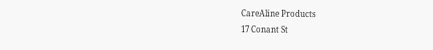CareAline Products
17 Conant St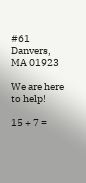#61
Danvers, MA 01923

We are here to help!

15 + 7 =